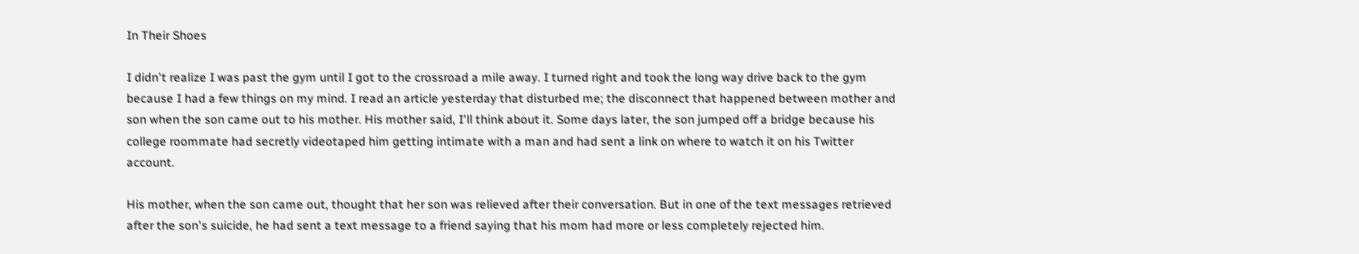In Their Shoes

I didn't realize I was past the gym until I got to the crossroad a mile away. I turned right and took the long way drive back to the gym because I had a few things on my mind. I read an article yesterday that disturbed me; the disconnect that happened between mother and son when the son came out to his mother. His mother said, I'll think about it. Some days later, the son jumped off a bridge because his college roommate had secretly videotaped him getting intimate with a man and had sent a link on where to watch it on his Twitter account.

His mother, when the son came out, thought that her son was relieved after their conversation. But in one of the text messages retrieved after the son's suicide, he had sent a text message to a friend saying that his mom had more or less completely rejected him.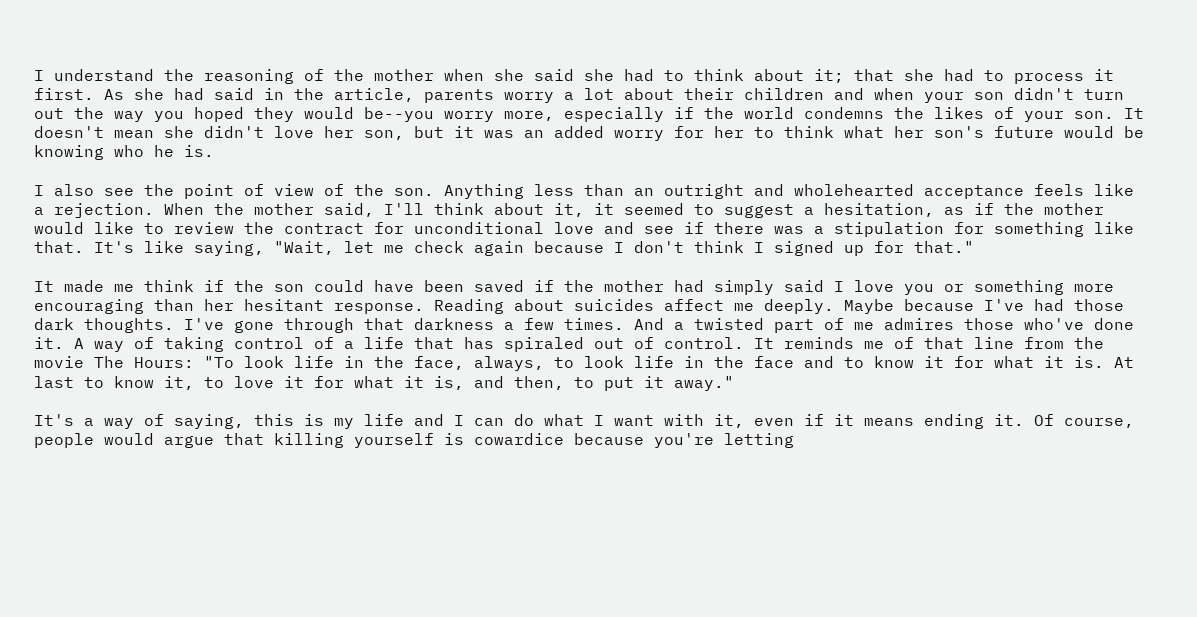I understand the reasoning of the mother when she said she had to think about it; that she had to process it first. As she had said in the article, parents worry a lot about their children and when your son didn't turn out the way you hoped they would be--you worry more, especially if the world condemns the likes of your son. It doesn't mean she didn't love her son, but it was an added worry for her to think what her son's future would be knowing who he is.

I also see the point of view of the son. Anything less than an outright and wholehearted acceptance feels like a rejection. When the mother said, I'll think about it, it seemed to suggest a hesitation, as if the mother would like to review the contract for unconditional love and see if there was a stipulation for something like that. It's like saying, "Wait, let me check again because I don't think I signed up for that."

It made me think if the son could have been saved if the mother had simply said I love you or something more encouraging than her hesitant response. Reading about suicides affect me deeply. Maybe because I've had those dark thoughts. I've gone through that darkness a few times. And a twisted part of me admires those who've done it. A way of taking control of a life that has spiraled out of control. It reminds me of that line from the movie The Hours: "To look life in the face, always, to look life in the face and to know it for what it is. At last to know it, to love it for what it is, and then, to put it away."

It's a way of saying, this is my life and I can do what I want with it, even if it means ending it. Of course, people would argue that killing yourself is cowardice because you're letting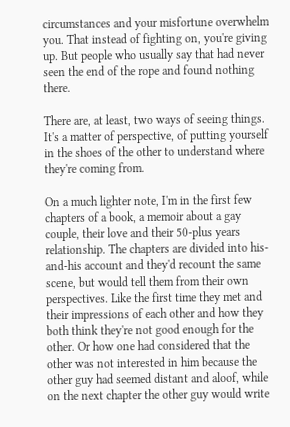circumstances and your misfortune overwhelm you. That instead of fighting on, you're giving up. But people who usually say that had never seen the end of the rope and found nothing there.

There are, at least, two ways of seeing things. It's a matter of perspective, of putting yourself in the shoes of the other to understand where they're coming from.

On a much lighter note, I'm in the first few chapters of a book, a memoir about a gay couple, their love and their 50-plus years relationship. The chapters are divided into his-and-his account and they'd recount the same scene, but would tell them from their own perspectives. Like the first time they met and their impressions of each other and how they both think they're not good enough for the other. Or how one had considered that the other was not interested in him because the other guy had seemed distant and aloof, while on the next chapter the other guy would write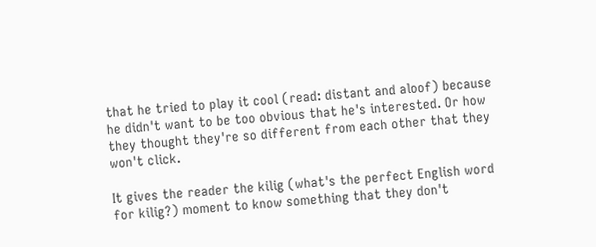that he tried to play it cool (read: distant and aloof) because he didn't want to be too obvious that he's interested. Or how they thought they're so different from each other that they won't click.

It gives the reader the kilig (what's the perfect English word for kilig?) moment to know something that they don't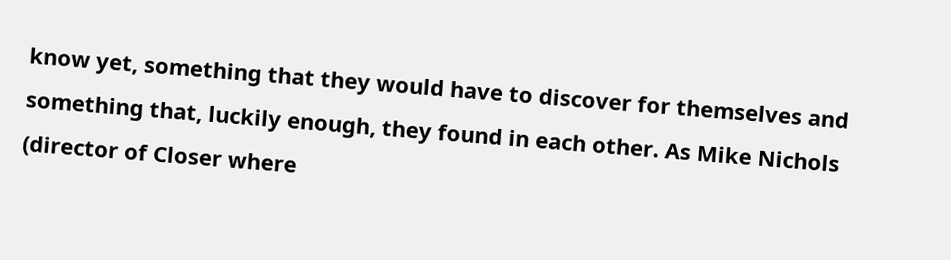know yet, something that they would have to discover for themselves and something that, luckily enough, they found in each other. As Mike Nichols (director of Closer where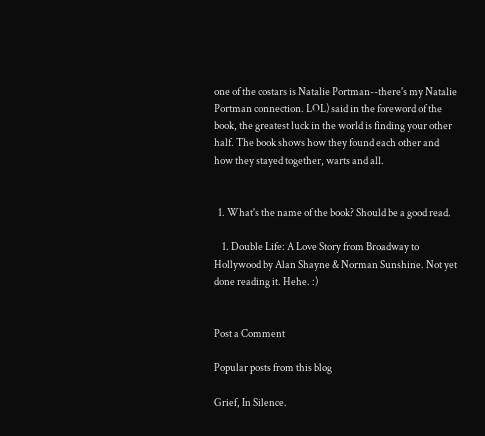one of the costars is Natalie Portman--there's my Natalie Portman connection. LOL) said in the foreword of the book, the greatest luck in the world is finding your other half. The book shows how they found each other and how they stayed together, warts and all.


  1. What's the name of the book? Should be a good read.

    1. Double Life: A Love Story from Broadway to Hollywood by Alan Shayne & Norman Sunshine. Not yet done reading it. Hehe. :)


Post a Comment

Popular posts from this blog

Grief, In Silence.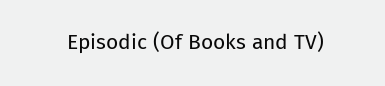Episodic (Of Books and TV)